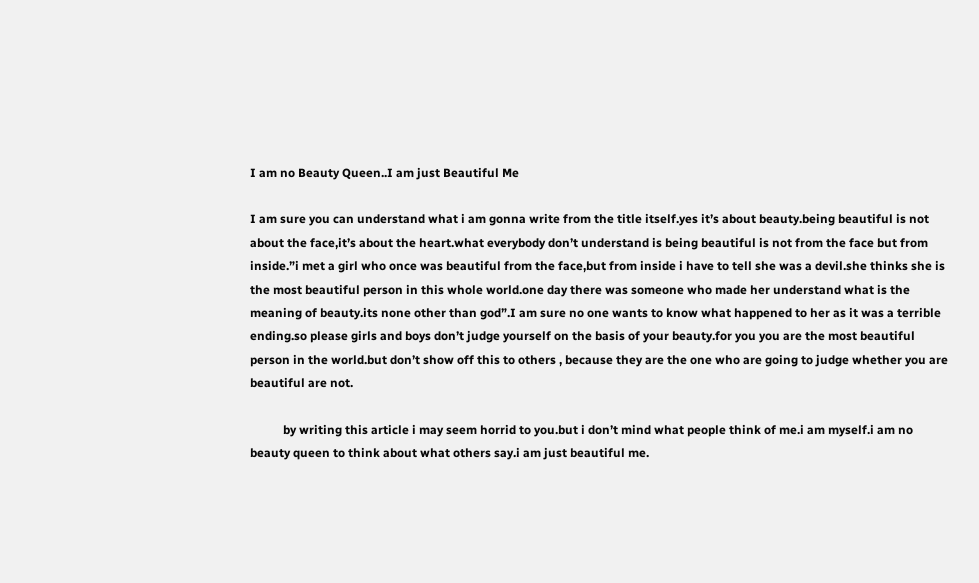I am no Beauty Queen..I am just Beautiful Me

I am sure you can understand what i am gonna write from the title itself.yes it’s about beauty.being beautiful is not about the face,it’s about the heart.what everybody don’t understand is being beautiful is not from the face but from inside.”i met a girl who once was beautiful from the face,but from inside i have to tell she was a devil.she thinks she is the most beautiful person in this whole world.one day there was someone who made her understand what is the meaning of beauty.its none other than god”.I am sure no one wants to know what happened to her as it was a terrible ending.so please girls and boys don’t judge yourself on the basis of your beauty.for you you are the most beautiful person in the world.but don’t show off this to others , because they are the one who are going to judge whether you are beautiful are not.

           by writing this article i may seem horrid to you.but i don’t mind what people think of me.i am myself.i am no beauty queen to think about what others say.i am just beautiful me.